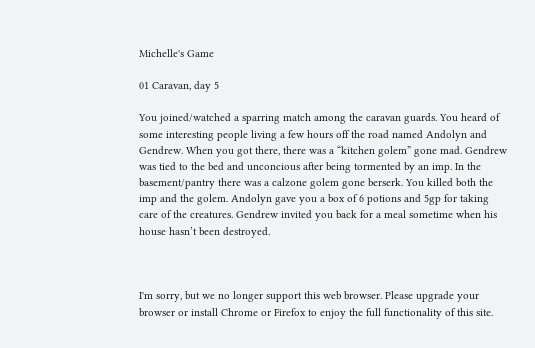Michelle's Game

01 Caravan, day 5

You joined/watched a sparring match among the caravan guards. You heard of some interesting people living a few hours off the road named Andolyn and Gendrew. When you got there, there was a “kitchen golem” gone mad. Gendrew was tied to the bed and unconcious after being tormented by an imp. In the basement/pantry there was a calzone golem gone berserk. You killed both the imp and the golem. Andolyn gave you a box of 6 potions and 5gp for taking care of the creatures. Gendrew invited you back for a meal sometime when his house hasn’t been destroyed.



I'm sorry, but we no longer support this web browser. Please upgrade your browser or install Chrome or Firefox to enjoy the full functionality of this site.